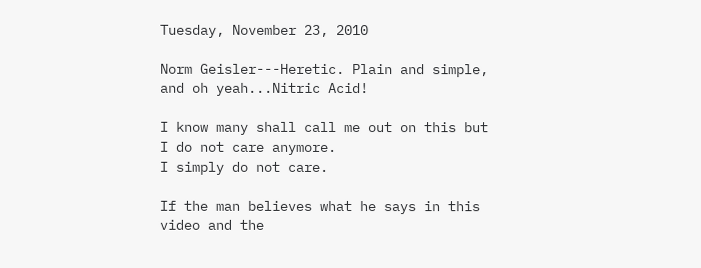Tuesday, November 23, 2010

Norm Geisler---Heretic. Plain and simple, and oh yeah...Nitric Acid!

I know many shall call me out on this but I do not care anymore.
I simply do not care.

If the man believes what he says in this video and the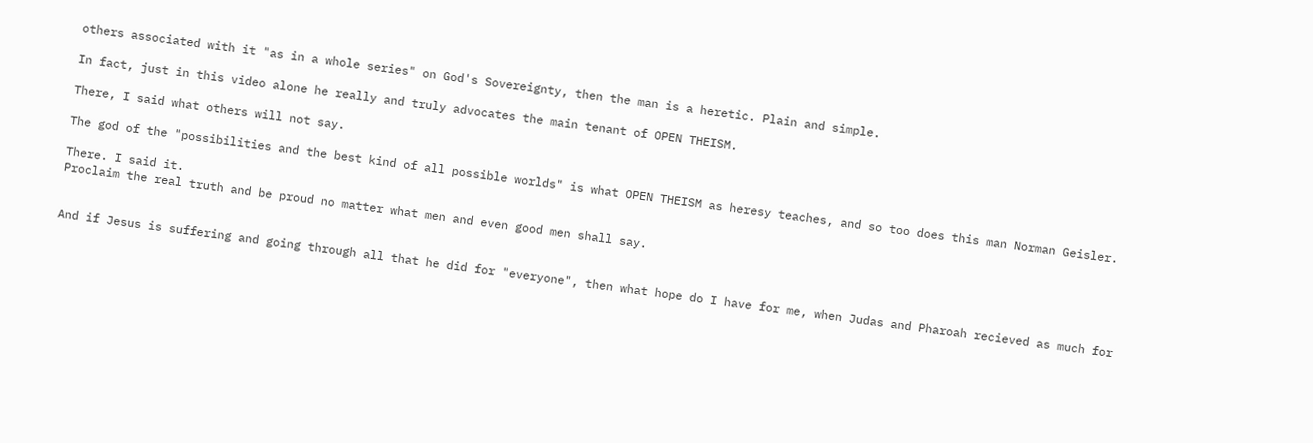others associated with it "as in a whole series" on God's Sovereignty, then the man is a heretic. Plain and simple.

In fact, just in this video alone he really and truly advocates the main tenant of OPEN THEISM.

There, I said what others will not say.

The god of the "possibilities and the best kind of all possible worlds" is what OPEN THEISM as heresy teaches, and so too does this man Norman Geisler.

There. I said it.
Proclaim the real truth and be proud no matter what men and even good men shall say.


And if Jesus is suffering and going through all that he did for "everyone", then what hope do I have for me, when Judas and Pharoah recieved as much for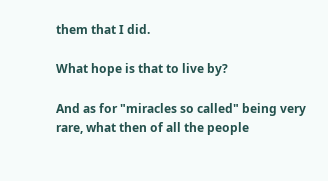them that I did.

What hope is that to live by?

And as for "miracles so called" being very rare, what then of all the people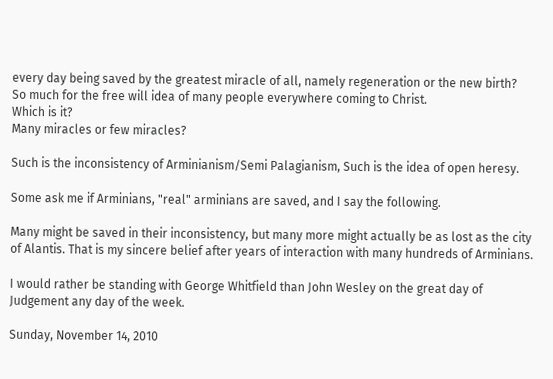every day being saved by the greatest miracle of all, namely regeneration or the new birth?
So much for the free will idea of many people everywhere coming to Christ.
Which is it?
Many miracles or few miracles?

Such is the inconsistency of Arminianism/Semi Palagianism, Such is the idea of open heresy.

Some ask me if Arminians, "real" arminians are saved, and I say the following.

Many might be saved in their inconsistency, but many more might actually be as lost as the city of Alantis. That is my sincere belief after years of interaction with many hundreds of Arminians.

I would rather be standing with George Whitfield than John Wesley on the great day of Judgement any day of the week.

Sunday, November 14, 2010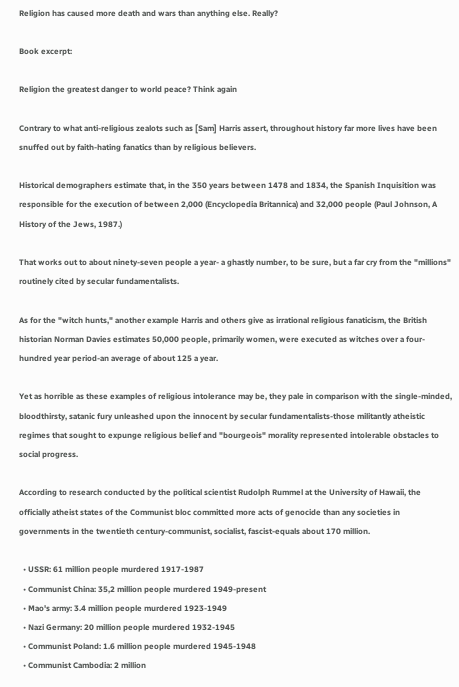Religion has caused more death and wars than anything else. Really?

Book excerpt:

Religion the greatest danger to world peace? Think again

Contrary to what anti-religious zealots such as [Sam] Harris assert, throughout history far more lives have been snuffed out by faith-hating fanatics than by religious believers.

Historical demographers estimate that, in the 350 years between 1478 and 1834, the Spanish Inquisition was responsible for the execution of between 2,000 (Encyclopedia Britannica) and 32,000 people (Paul Johnson, A History of the Jews, 1987.)

That works out to about ninety-seven people a year- a ghastly number, to be sure, but a far cry from the "millions" routinely cited by secular fundamentalists.

As for the "witch hunts," another example Harris and others give as irrational religious fanaticism, the British historian Norman Davies estimates 50,000 people, primarily women, were executed as witches over a four-hundred year period-an average of about 125 a year.

Yet as horrible as these examples of religious intolerance may be, they pale in comparison with the single-minded, bloodthirsty, satanic fury unleashed upon the innocent by secular fundamentalists-those militantly atheistic regimes that sought to expunge religious belief and "bourgeois" morality represented intolerable obstacles to social progress.

According to research conducted by the political scientist Rudolph Rummel at the University of Hawaii, the officially atheist states of the Communist bloc committed more acts of genocide than any societies in governments in the twentieth century-communist, socialist, fascist-equals about 170 million.

  • USSR: 61 million people murdered 1917-1987
  • Communist China: 35,2 million people murdered 1949-present
  • Mao's army: 3.4 million people murdered 1923-1949
  • Nazi Germany: 20 million people murdered 1932-1945
  • Communist Poland: 1.6 million people murdered 1945-1948
  • Communist Cambodia: 2 million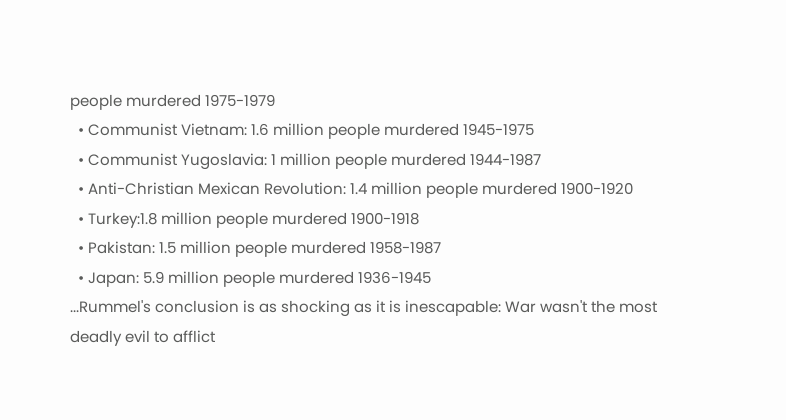people murdered 1975-1979
  • Communist Vietnam: 1.6 million people murdered 1945-1975
  • Communist Yugoslavia: 1 million people murdered 1944-1987
  • Anti-Christian Mexican Revolution: 1.4 million people murdered 1900-1920
  • Turkey:1.8 million people murdered 1900-1918
  • Pakistan: 1.5 million people murdered 1958-1987
  • Japan: 5.9 million people murdered 1936-1945
...Rummel's conclusion is as shocking as it is inescapable: War wasn't the most deadly evil to afflict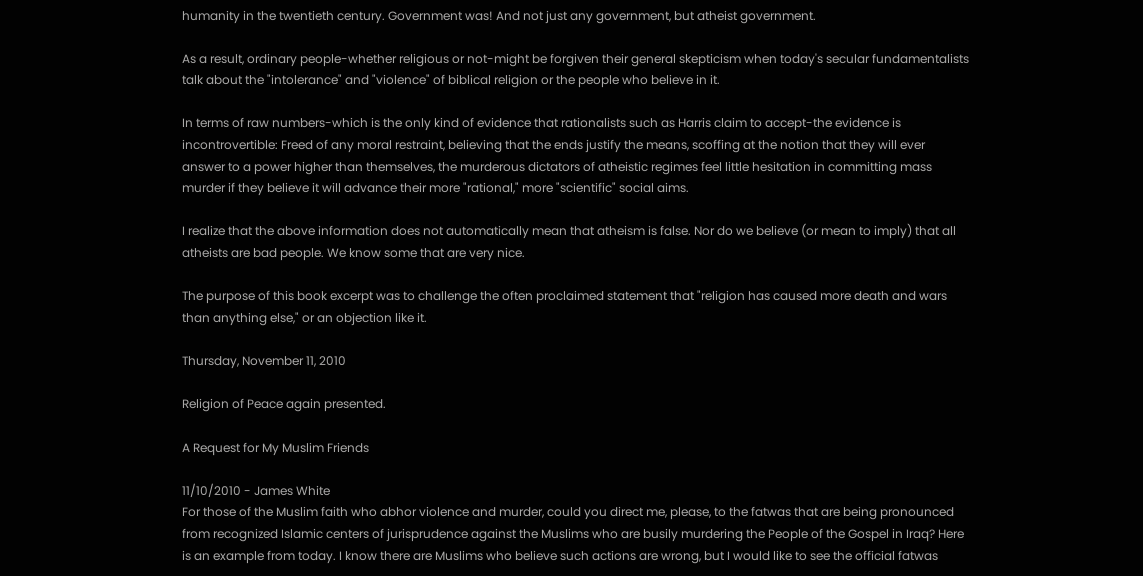humanity in the twentieth century. Government was! And not just any government, but atheist government.

As a result, ordinary people-whether religious or not-might be forgiven their general skepticism when today's secular fundamentalists talk about the "intolerance" and "violence" of biblical religion or the people who believe in it.

In terms of raw numbers-which is the only kind of evidence that rationalists such as Harris claim to accept-the evidence is incontrovertible: Freed of any moral restraint, believing that the ends justify the means, scoffing at the notion that they will ever answer to a power higher than themselves, the murderous dictators of atheistic regimes feel little hesitation in committing mass murder if they believe it will advance their more "rational," more "scientific" social aims.

I realize that the above information does not automatically mean that atheism is false. Nor do we believe (or mean to imply) that all atheists are bad people. We know some that are very nice.

The purpose of this book excerpt was to challenge the often proclaimed statement that "religion has caused more death and wars than anything else," or an objection like it.

Thursday, November 11, 2010

Religion of Peace again presented.

A Request for My Muslim Friends

11/10/2010 - James White
For those of the Muslim faith who abhor violence and murder, could you direct me, please, to the fatwas that are being pronounced from recognized Islamic centers of jurisprudence against the Muslims who are busily murdering the People of the Gospel in Iraq? Here is an example from today. I know there are Muslims who believe such actions are wrong, but I would like to see the official fatwas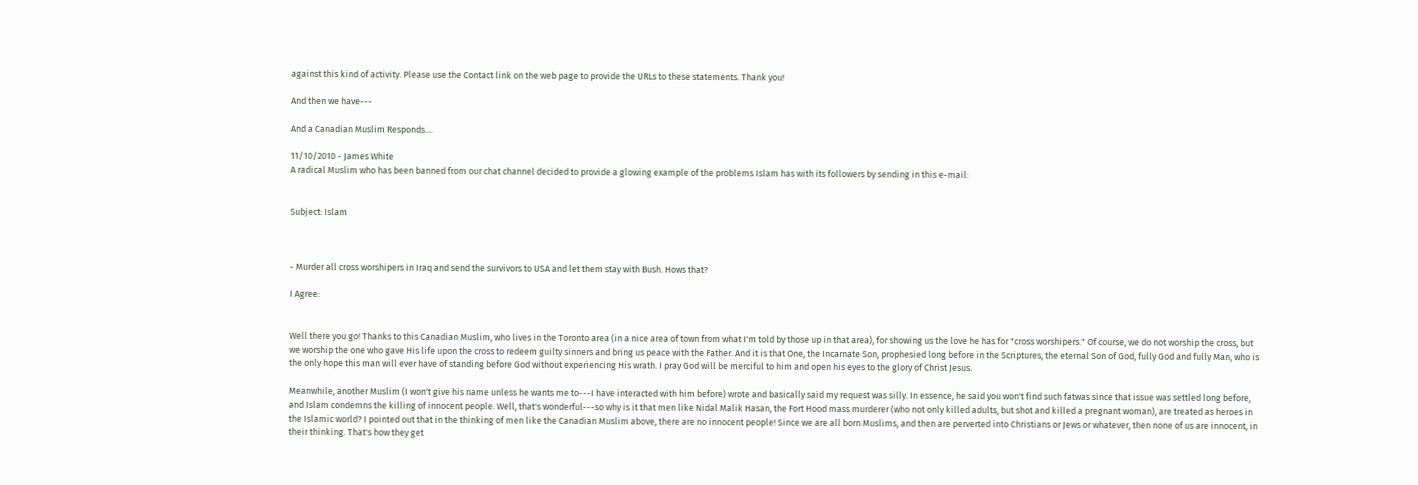against this kind of activity. Please use the Contact link on the web page to provide the URLs to these statements. Thank you!

And then we have---

And a Canadian Muslim Responds....

11/10/2010 - James White
A radical Muslim who has been banned from our chat channel decided to provide a glowing example of the problems Islam has with its followers by sending in this e-mail:


Subject: Islam



- Murder all cross worshipers in Iraq and send the survivors to USA and let them stay with Bush. Hows that?

I Agree:


Well there you go! Thanks to this Canadian Muslim, who lives in the Toronto area (in a nice area of town from what I'm told by those up in that area), for showing us the love he has for "cross worshipers." Of course, we do not worship the cross, but we worship the one who gave His life upon the cross to redeem guilty sinners and bring us peace with the Father. And it is that One, the Incarnate Son, prophesied long before in the Scriptures, the eternal Son of God, fully God and fully Man, who is the only hope this man will ever have of standing before God without experiencing His wrath. I pray God will be merciful to him and open his eyes to the glory of Christ Jesus.

Meanwhile, another Muslim (I won't give his name unless he wants me to---I have interacted with him before) wrote and basically said my request was silly. In essence, he said you won't find such fatwas since that issue was settled long before, and Islam condemns the killing of innocent people. Well, that's wonderful---so why is it that men like Nidal Malik Hasan, the Fort Hood mass murderer (who not only killed adults, but shot and killed a pregnant woman), are treated as heroes in the Islamic world? I pointed out that in the thinking of men like the Canadian Muslim above, there are no innocent people! Since we are all born Muslims, and then are perverted into Christians or Jews or whatever, then none of us are innocent, in their thinking. That's how they get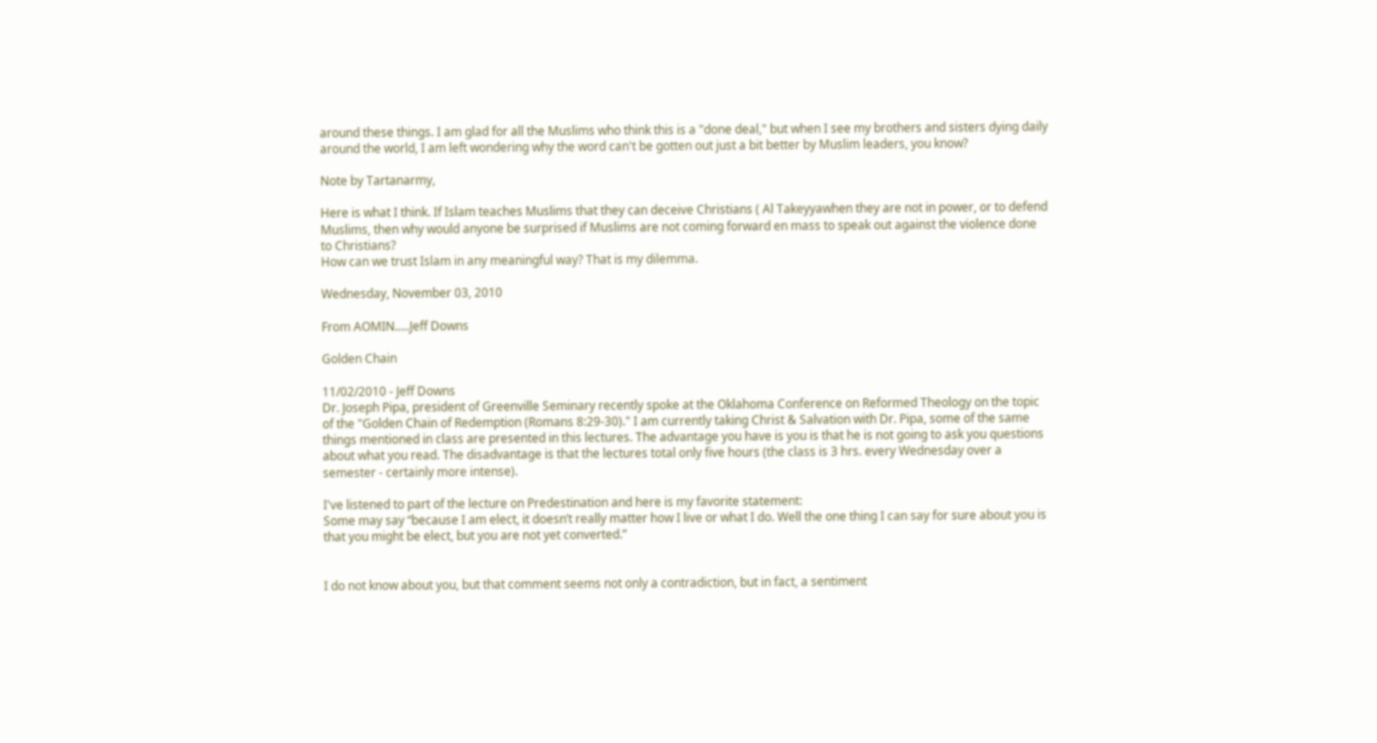around these things. I am glad for all the Muslims who think this is a "done deal," but when I see my brothers and sisters dying daily around the world, I am left wondering why the word can't be gotten out just a bit better by Muslim leaders, you know?

Note by Tartanarmy,

Here is what I think. If Islam teaches Muslims that they can deceive Christians ( Al Takeyyawhen they are not in power, or to defend Muslims, then why would anyone be surprised if Muslims are not coming forward en mass to speak out against the violence done to Christians?
How can we trust Islam in any meaningful way? That is my dilemma.

Wednesday, November 03, 2010

From AOMIN.....Jeff Downs

Golden Chain

11/02/2010 - Jeff Downs
Dr. Joseph Pipa, president of Greenville Seminary recently spoke at the Oklahoma Conference on Reformed Theology on the topic of the "Golden Chain of Redemption (Romans 8:29-30)." I am currently taking Christ & Salvation with Dr. Pipa, some of the same things mentioned in class are presented in this lectures. The advantage you have is you is that he is not going to ask you questions about what you read. The disadvantage is that the lectures total only five hours (the class is 3 hrs. every Wednesday over a semester - certainly more intense).

I've listened to part of the lecture on Predestination and here is my favorite statement:
Some may say “because I am elect, it doesn’t really matter how I live or what I do. Well the one thing I can say for sure about you is that you might be elect, but you are not yet converted.”


I do not know about you, but that comment seems not only a contradiction, but in fact, a sentiment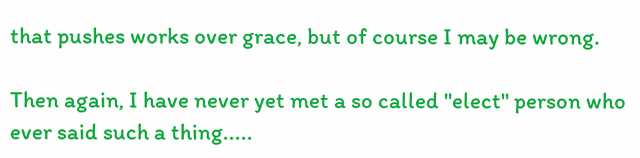that pushes works over grace, but of course I may be wrong.

Then again, I have never yet met a so called "elect" person who ever said such a thing.....